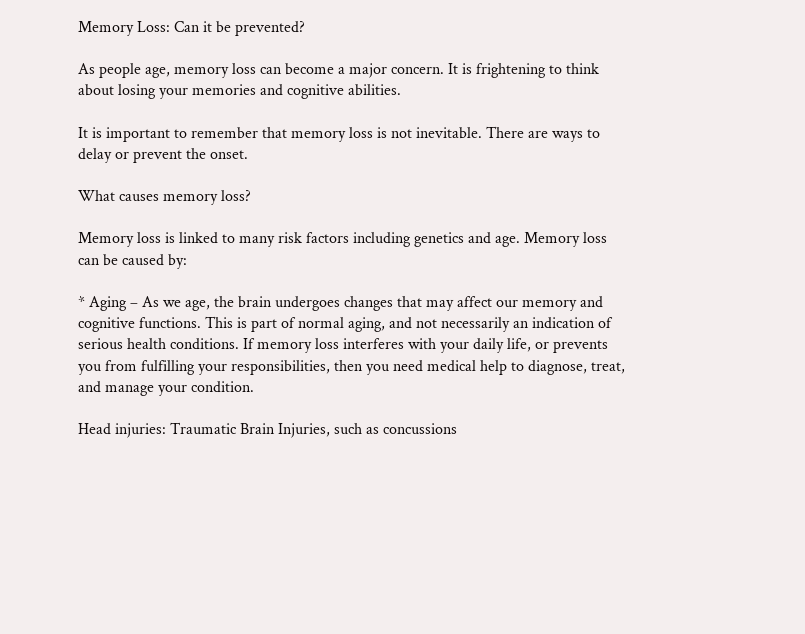Memory Loss: Can it be prevented?

As people age, memory loss can become a major concern. It is frightening to think about losing your memories and cognitive abilities.

It is important to remember that memory loss is not inevitable. There are ways to delay or prevent the onset.

What causes memory loss?

Memory loss is linked to many risk factors including genetics and age. Memory loss can be caused by:

* Aging – As we age, the brain undergoes changes that may affect our memory and cognitive functions. This is part of normal aging, and not necessarily an indication of serious health conditions. If memory loss interferes with your daily life, or prevents you from fulfilling your responsibilities, then you need medical help to diagnose, treat, and manage your condition.

Head injuries: Traumatic Brain Injuries, such as concussions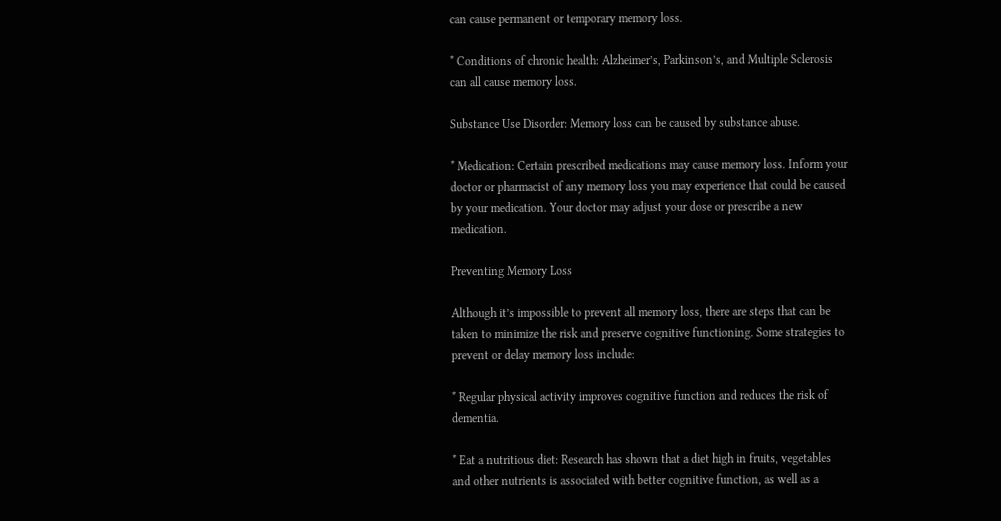can cause permanent or temporary memory loss.

* Conditions of chronic health: Alzheimer’s, Parkinson’s, and Multiple Sclerosis can all cause memory loss.

Substance Use Disorder: Memory loss can be caused by substance abuse.

* Medication: Certain prescribed medications may cause memory loss. Inform your doctor or pharmacist of any memory loss you may experience that could be caused by your medication. Your doctor may adjust your dose or prescribe a new medication.

Preventing Memory Loss

Although it’s impossible to prevent all memory loss, there are steps that can be taken to minimize the risk and preserve cognitive functioning. Some strategies to prevent or delay memory loss include:

* Regular physical activity improves cognitive function and reduces the risk of dementia.

* Eat a nutritious diet: Research has shown that a diet high in fruits, vegetables and other nutrients is associated with better cognitive function, as well as a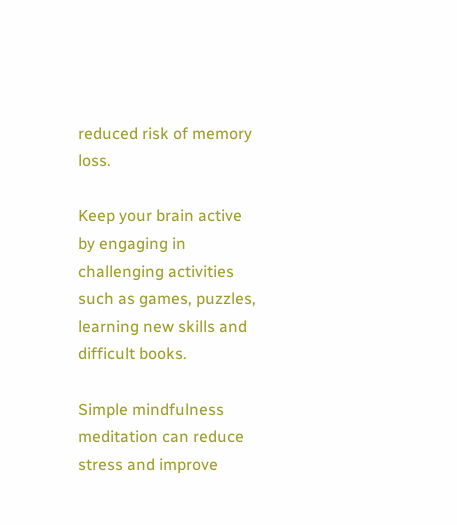reduced risk of memory loss.

Keep your brain active by engaging in challenging activities such as games, puzzles, learning new skills and difficult books.

Simple mindfulness meditation can reduce stress and improve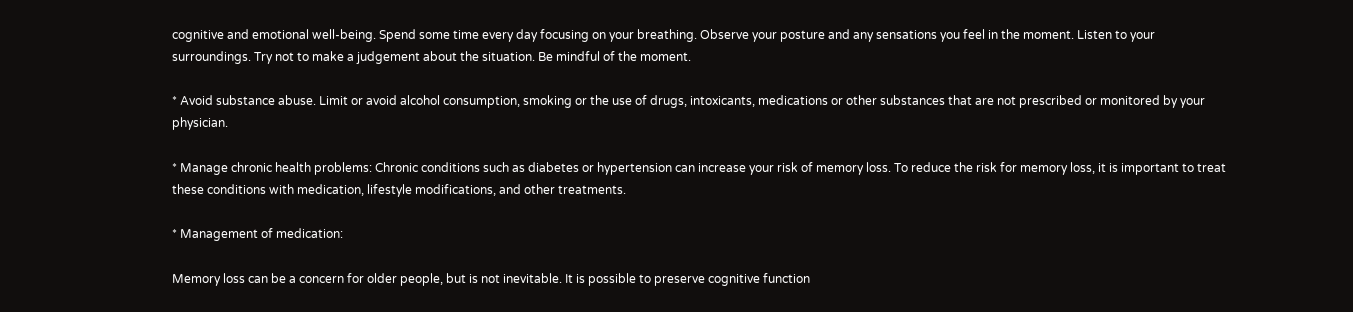cognitive and emotional well-being. Spend some time every day focusing on your breathing. Observe your posture and any sensations you feel in the moment. Listen to your surroundings. Try not to make a judgement about the situation. Be mindful of the moment.

* Avoid substance abuse. Limit or avoid alcohol consumption, smoking or the use of drugs, intoxicants, medications or other substances that are not prescribed or monitored by your physician.

* Manage chronic health problems: Chronic conditions such as diabetes or hypertension can increase your risk of memory loss. To reduce the risk for memory loss, it is important to treat these conditions with medication, lifestyle modifications, and other treatments.

* Management of medication:

Memory loss can be a concern for older people, but is not inevitable. It is possible to preserve cognitive function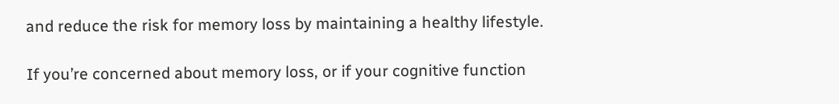and reduce the risk for memory loss by maintaining a healthy lifestyle.

If you’re concerned about memory loss, or if your cognitive function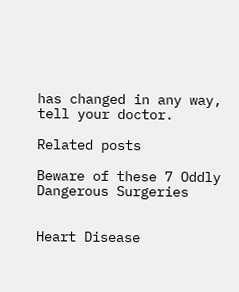has changed in any way, tell your doctor.

Related posts

Beware of these 7 Oddly Dangerous Surgeries


Heart Disease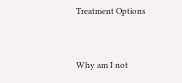Treatment Options


Why am I not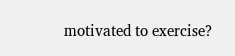motivated to exercise?